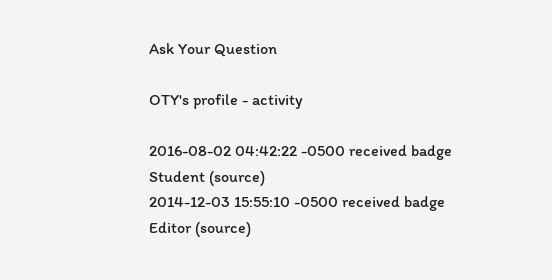Ask Your Question

OTY's profile - activity

2016-08-02 04:42:22 -0500 received badge  Student (source)
2014-12-03 15:55:10 -0500 received badge  Editor (source)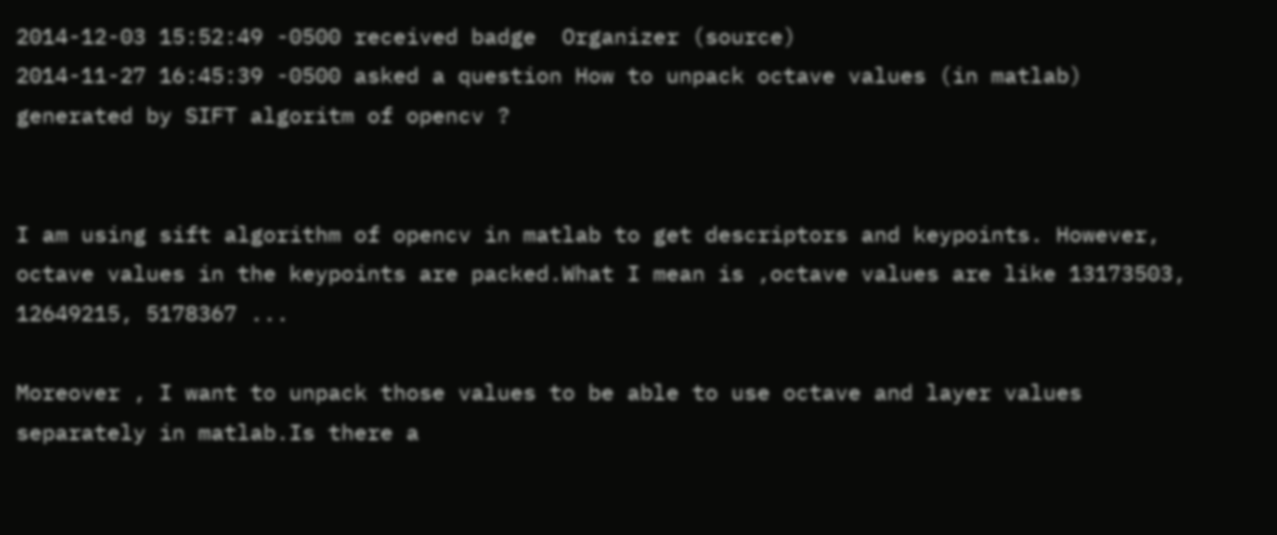2014-12-03 15:52:49 -0500 received badge  Organizer (source)
2014-11-27 16:45:39 -0500 asked a question How to unpack octave values (in matlab) generated by SIFT algoritm of opencv ?


I am using sift algorithm of opencv in matlab to get descriptors and keypoints. However, octave values in the keypoints are packed.What I mean is ,octave values are like 13173503, 12649215, 5178367 ...

Moreover , I want to unpack those values to be able to use octave and layer values separately in matlab.Is there a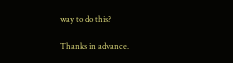way to do this?

Thanks in advance.